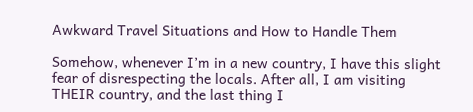Awkward Travel Situations and How to Handle Them

Somehow, whenever I’m in a new country, I have this slight fear of disrespecting the locals. After all, I am visiting THEIR country, and the last thing I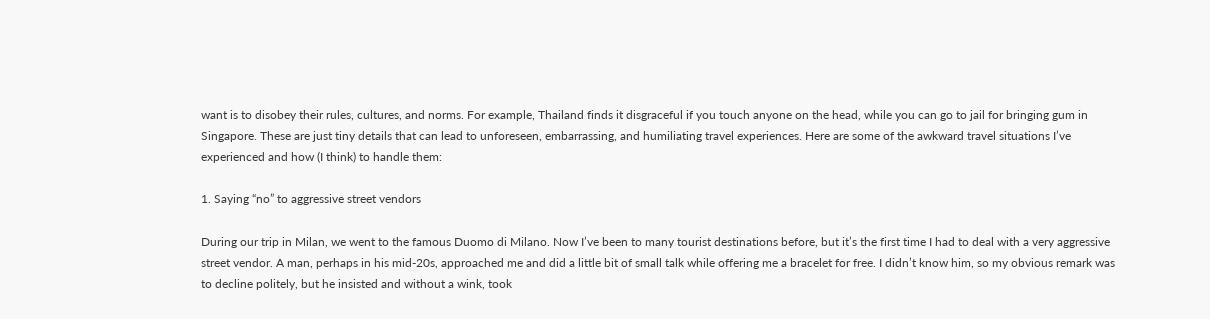want is to disobey their rules, cultures, and norms. For example, Thailand finds it disgraceful if you touch anyone on the head, while you can go to jail for bringing gum in Singapore. These are just tiny details that can lead to unforeseen, embarrassing, and humiliating travel experiences. Here are some of the awkward travel situations I’ve experienced and how (I think) to handle them:

1. Saying “no” to aggressive street vendors

During our trip in Milan, we went to the famous Duomo di Milano. Now I’ve been to many tourist destinations before, but it’s the first time I had to deal with a very aggressive street vendor. A man, perhaps in his mid-20s, approached me and did a little bit of small talk while offering me a bracelet for free. I didn’t know him, so my obvious remark was to decline politely, but he insisted and without a wink, took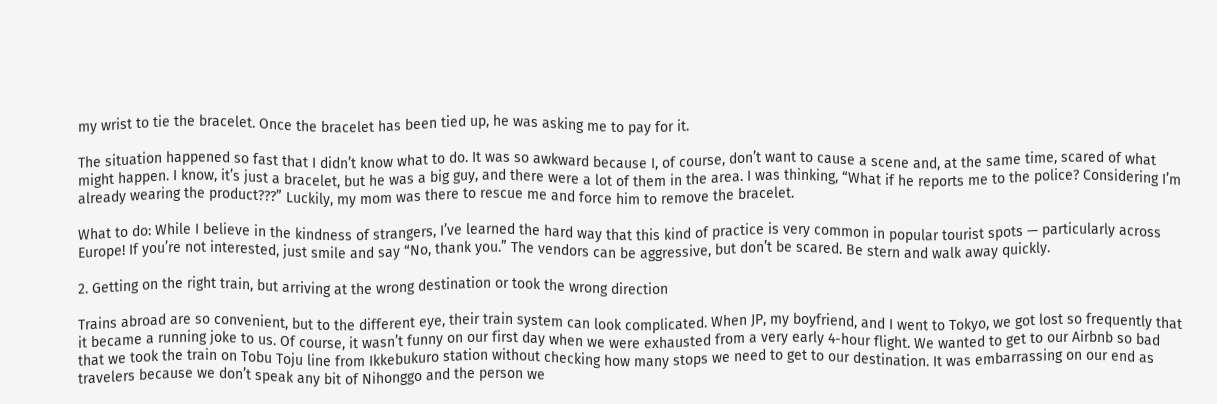my wrist to tie the bracelet. Once the bracelet has been tied up, he was asking me to pay for it.

The situation happened so fast that I didn’t know what to do. It was so awkward because I, of course, don’t want to cause a scene and, at the same time, scared of what might happen. I know, it’s just a bracelet, but he was a big guy, and there were a lot of them in the area. I was thinking, “What if he reports me to the police? Considering I’m already wearing the product???” Luckily, my mom was there to rescue me and force him to remove the bracelet.

What to do: While I believe in the kindness of strangers, I’ve learned the hard way that this kind of practice is very common in popular tourist spots — particularly across Europe! If you’re not interested, just smile and say “No, thank you.” The vendors can be aggressive, but don’t be scared. Be stern and walk away quickly.

2. Getting on the right train, but arriving at the wrong destination or took the wrong direction

Trains abroad are so convenient, but to the different eye, their train system can look complicated. When JP, my boyfriend, and I went to Tokyo, we got lost so frequently that it became a running joke to us. Of course, it wasn’t funny on our first day when we were exhausted from a very early 4-hour flight. We wanted to get to our Airbnb so bad that we took the train on Tobu Toju line from Ikkebukuro station without checking how many stops we need to get to our destination. It was embarrassing on our end as travelers because we don’t speak any bit of Nihonggo and the person we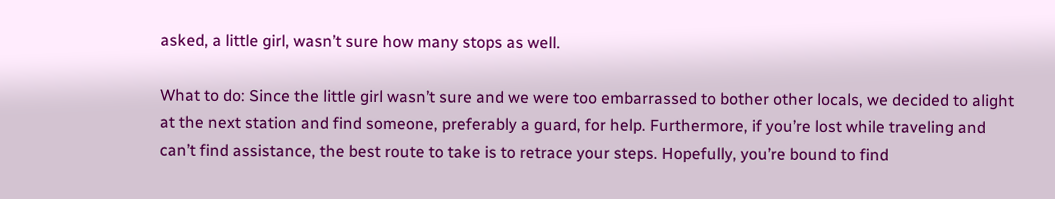asked, a little girl, wasn’t sure how many stops as well.

What to do: Since the little girl wasn’t sure and we were too embarrassed to bother other locals, we decided to alight at the next station and find someone, preferably a guard, for help. Furthermore, if you’re lost while traveling and can’t find assistance, the best route to take is to retrace your steps. Hopefully, you’re bound to find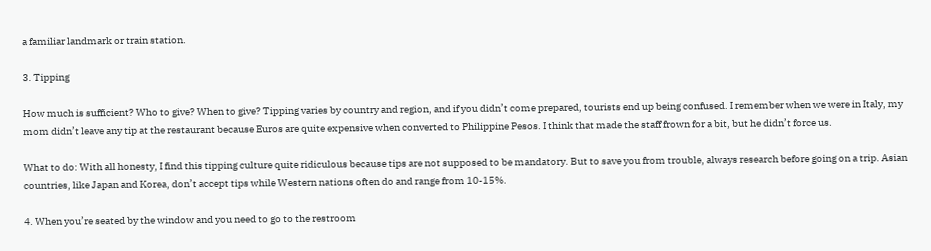a familiar landmark or train station.

3. Tipping

How much is sufficient? Who to give? When to give? Tipping varies by country and region, and if you didn’t come prepared, tourists end up being confused. I remember when we were in Italy, my mom didn’t leave any tip at the restaurant because Euros are quite expensive when converted to Philippine Pesos. I think that made the staff frown for a bit, but he didn’t force us.

What to do: With all honesty, I find this tipping culture quite ridiculous because tips are not supposed to be mandatory. But to save you from trouble, always research before going on a trip. Asian countries, like Japan and Korea, don’t accept tips while Western nations often do and range from 10-15%.

4. When you’re seated by the window and you need to go to the restroom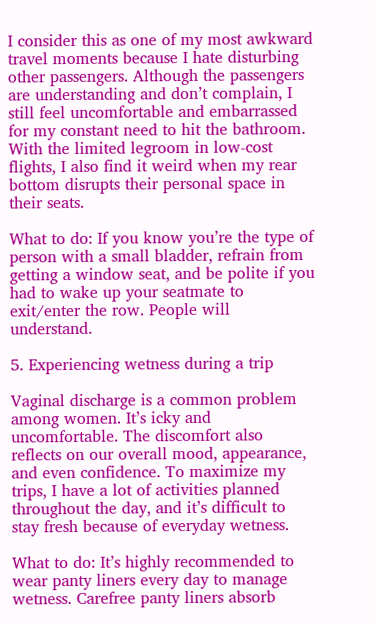I consider this as one of my most awkward travel moments because I hate disturbing other passengers. Although the passengers are understanding and don’t complain, I still feel uncomfortable and embarrassed for my constant need to hit the bathroom. With the limited legroom in low-cost flights, I also find it weird when my rear bottom disrupts their personal space in their seats.

What to do: If you know you’re the type of person with a small bladder, refrain from getting a window seat, and be polite if you had to wake up your seatmate to exit/enter the row. People will understand.

5. Experiencing wetness during a trip

Vaginal discharge is a common problem among women. It’s icky and uncomfortable. The discomfort also reflects on our overall mood, appearance, and even confidence. To maximize my trips, I have a lot of activities planned throughout the day, and it’s difficult to stay fresh because of everyday wetness.

What to do: It’s highly recommended to wear panty liners every day to manage wetness. Carefree panty liners absorb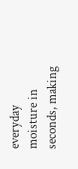everyday moisture in seconds, making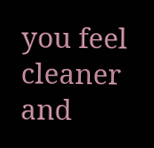you feel cleaner and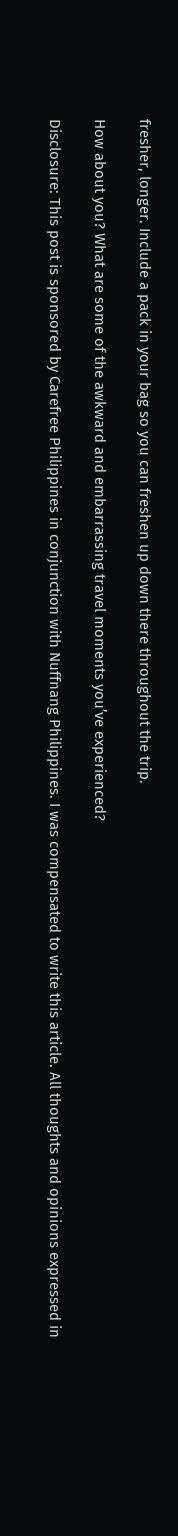fresher, longer. Include a pack in your bag so you can freshen up down there throughout the trip.

How about you? What are some of the awkward and embarrassing travel moments you’ve experienced?

Disclosure: This post is sponsored by Carefree Philippines in conjunction with Nuffnang Philippines. I was compensated to write this article. All thoughts and opinions expressed in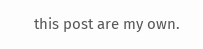this post are my own.